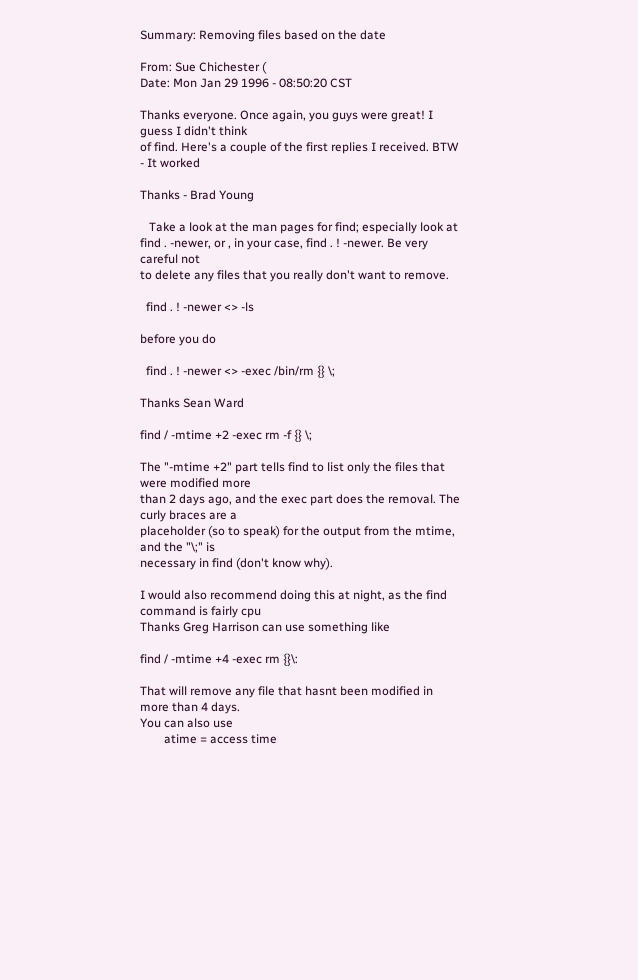Summary: Removing files based on the date

From: Sue Chichester (
Date: Mon Jan 29 1996 - 08:50:20 CST

Thanks everyone. Once again, you guys were great! I guess I didn't think
of find. Here's a couple of the first replies I received. BTW - It worked

Thanks - Brad Young

   Take a look at the man pages for find; especially look at
find . -newer, or , in your case, find . ! -newer. Be very careful not
to delete any files that you really don't want to remove.

  find . ! -newer <> -ls

before you do

  find . ! -newer <> -exec /bin/rm {} \;

Thanks Sean Ward

find / -mtime +2 -exec rm -f {} \;

The "-mtime +2" part tells find to list only the files that were modified more
than 2 days ago, and the exec part does the removal. The curly braces are a
placeholder (so to speak) for the output from the mtime, and the "\;" is
necessary in find (don't know why).

I would also recommend doing this at night, as the find command is fairly cpu
Thanks Greg Harrison can use something like

find / -mtime +4 -exec rm {}\:

That will remove any file that hasnt been modified in more than 4 days.
You can also use
        atime = access time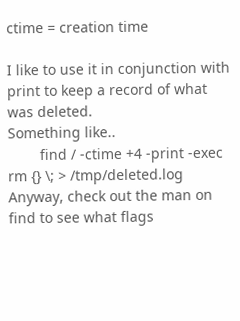ctime = creation time

I like to use it in conjunction with print to keep a record of what was deleted.
Something like..
        find / -ctime +4 -print -exec rm {} \; > /tmp/deleted.log
Anyway, check out the man on find to see what flags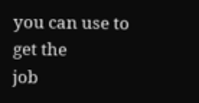you can use to get the
job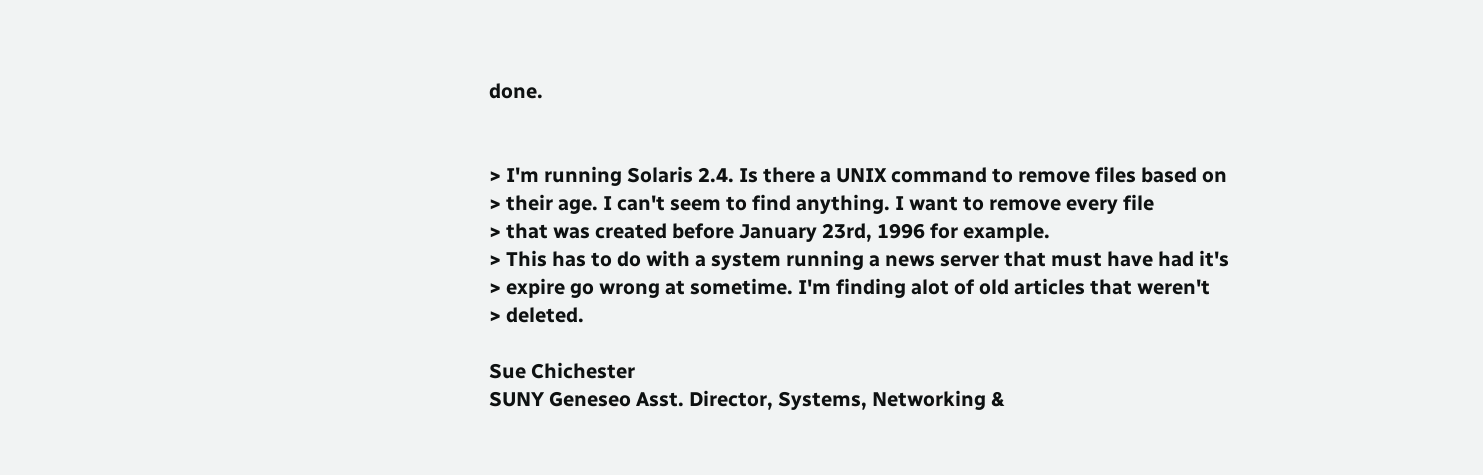done.


> I'm running Solaris 2.4. Is there a UNIX command to remove files based on
> their age. I can't seem to find anything. I want to remove every file
> that was created before January 23rd, 1996 for example.
> This has to do with a system running a news server that must have had it's
> expire go wrong at sometime. I'm finding alot of old articles that weren't
> deleted.

Sue Chichester
SUNY Geneseo Asst. Director, Systems, Networking &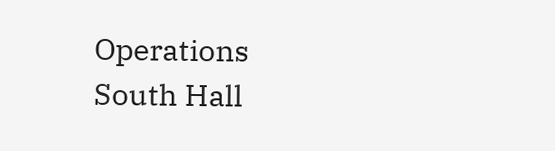Operations
South Hall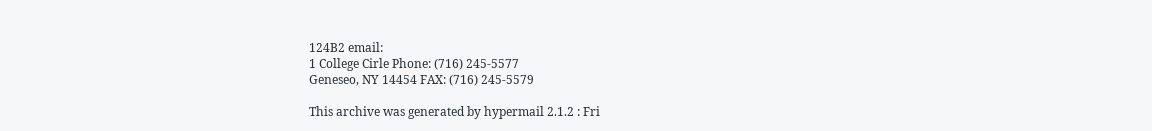124B2 email:
1 College Cirle Phone: (716) 245-5577
Geneseo, NY 14454 FAX: (716) 245-5579

This archive was generated by hypermail 2.1.2 : Fri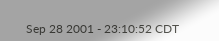Sep 28 2001 - 23:10:52 CDT